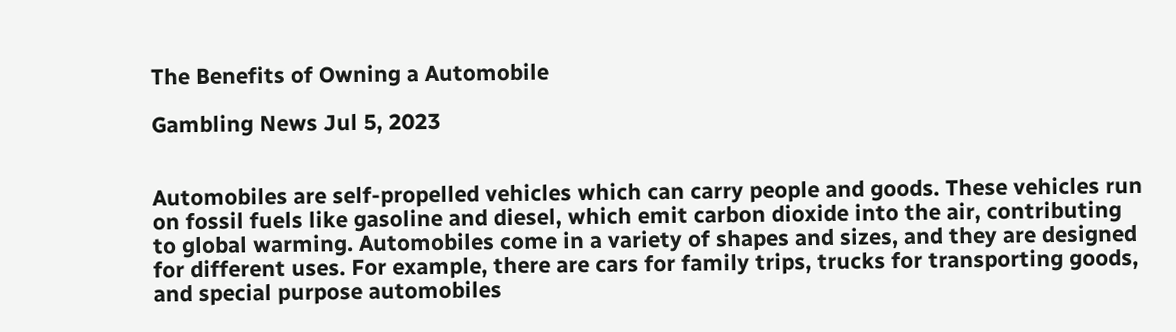The Benefits of Owning a Automobile

Gambling News Jul 5, 2023


Automobiles are self-propelled vehicles which can carry people and goods. These vehicles run on fossil fuels like gasoline and diesel, which emit carbon dioxide into the air, contributing to global warming. Automobiles come in a variety of shapes and sizes, and they are designed for different uses. For example, there are cars for family trips, trucks for transporting goods, and special purpose automobiles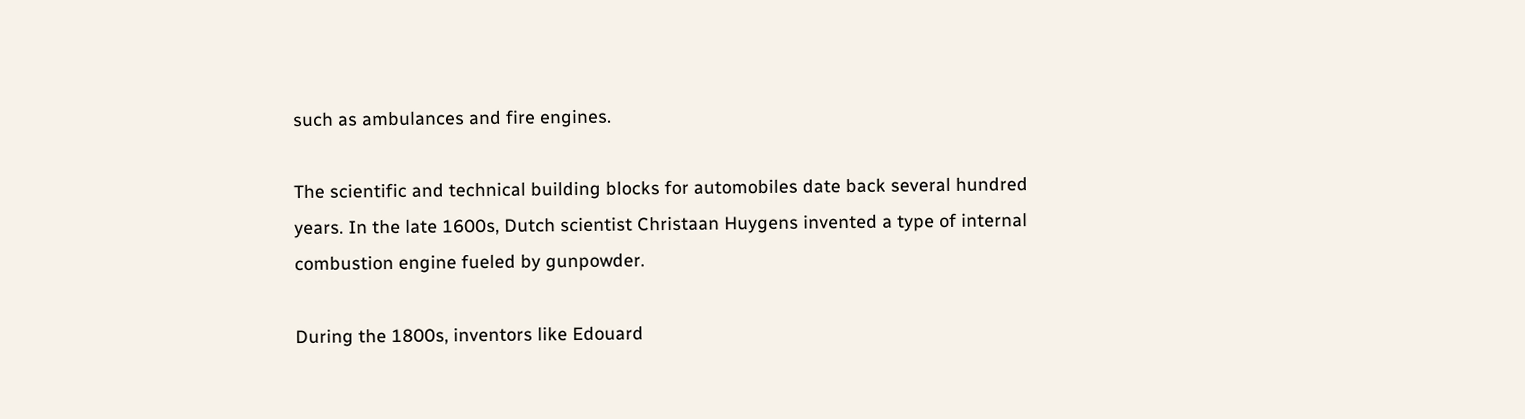such as ambulances and fire engines.

The scientific and technical building blocks for automobiles date back several hundred years. In the late 1600s, Dutch scientist Christaan Huygens invented a type of internal combustion engine fueled by gunpowder.

During the 1800s, inventors like Edouard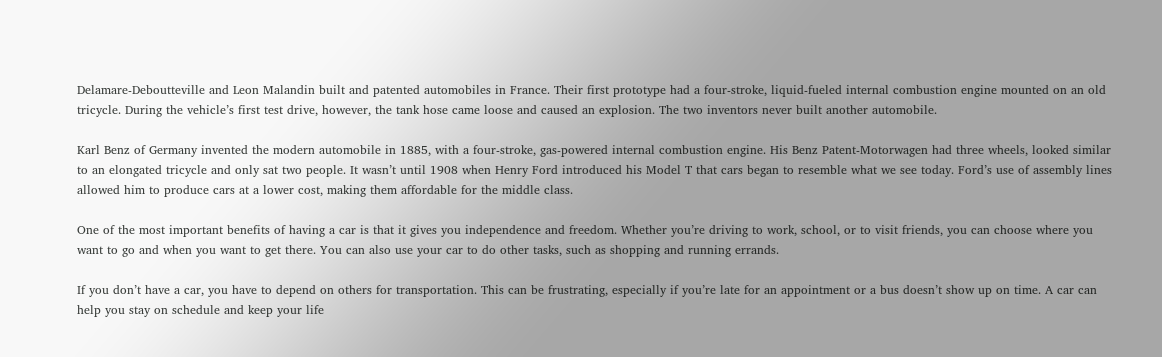Delamare-Deboutteville and Leon Malandin built and patented automobiles in France. Their first prototype had a four-stroke, liquid-fueled internal combustion engine mounted on an old tricycle. During the vehicle’s first test drive, however, the tank hose came loose and caused an explosion. The two inventors never built another automobile.

Karl Benz of Germany invented the modern automobile in 1885, with a four-stroke, gas-powered internal combustion engine. His Benz Patent-Motorwagen had three wheels, looked similar to an elongated tricycle and only sat two people. It wasn’t until 1908 when Henry Ford introduced his Model T that cars began to resemble what we see today. Ford’s use of assembly lines allowed him to produce cars at a lower cost, making them affordable for the middle class.

One of the most important benefits of having a car is that it gives you independence and freedom. Whether you’re driving to work, school, or to visit friends, you can choose where you want to go and when you want to get there. You can also use your car to do other tasks, such as shopping and running errands.

If you don’t have a car, you have to depend on others for transportation. This can be frustrating, especially if you’re late for an appointment or a bus doesn’t show up on time. A car can help you stay on schedule and keep your life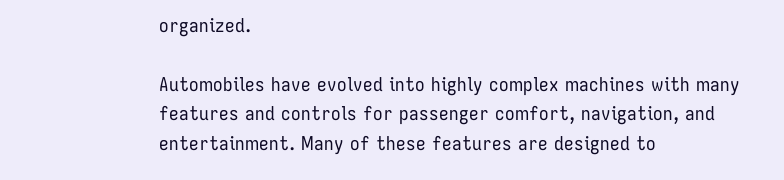organized.

Automobiles have evolved into highly complex machines with many features and controls for passenger comfort, navigation, and entertainment. Many of these features are designed to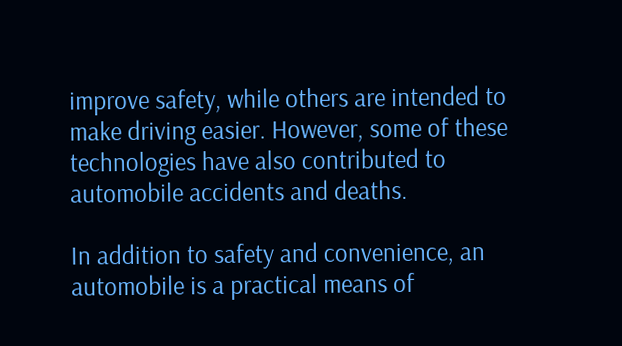improve safety, while others are intended to make driving easier. However, some of these technologies have also contributed to automobile accidents and deaths.

In addition to safety and convenience, an automobile is a practical means of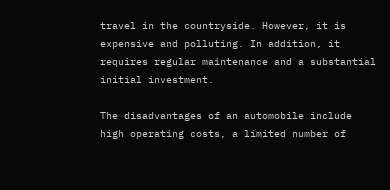travel in the countryside. However, it is expensive and polluting. In addition, it requires regular maintenance and a substantial initial investment.

The disadvantages of an automobile include high operating costs, a limited number of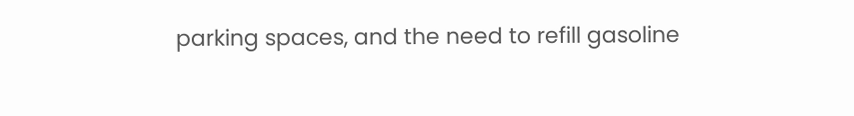parking spaces, and the need to refill gasoline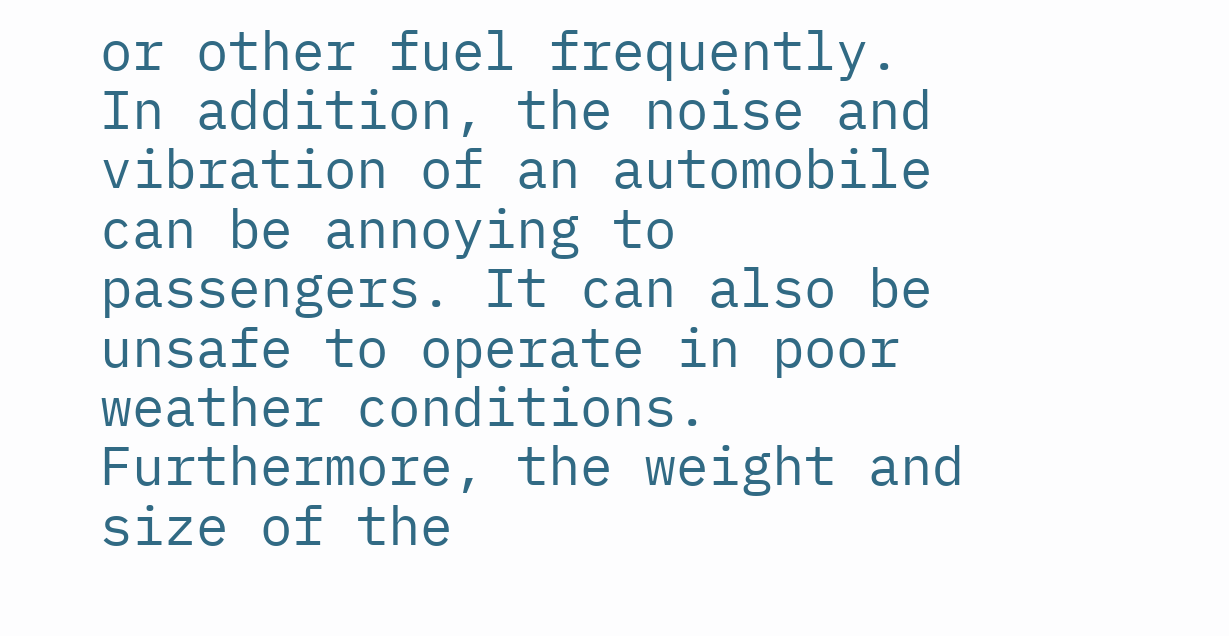or other fuel frequently. In addition, the noise and vibration of an automobile can be annoying to passengers. It can also be unsafe to operate in poor weather conditions. Furthermore, the weight and size of the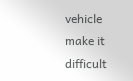vehicle make it difficult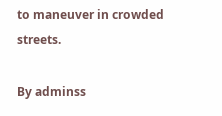to maneuver in crowded streets.

By adminss